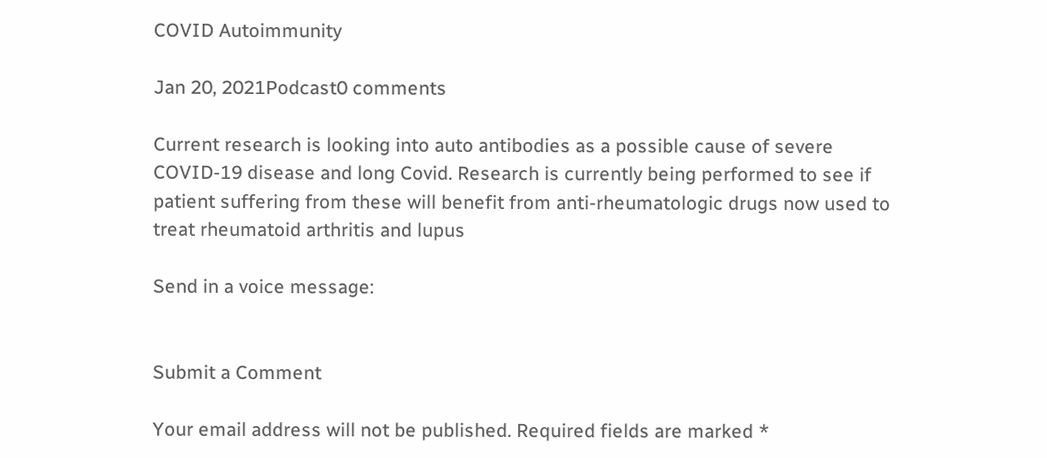COVID Autoimmunity

Jan 20, 2021Podcast0 comments

Current research is looking into auto antibodies as a possible cause of severe COVID-19 disease and long Covid. Research is currently being performed to see if patient suffering from these will benefit from anti-rheumatologic drugs now used to treat rheumatoid arthritis and lupus

Send in a voice message:


Submit a Comment

Your email address will not be published. Required fields are marked *